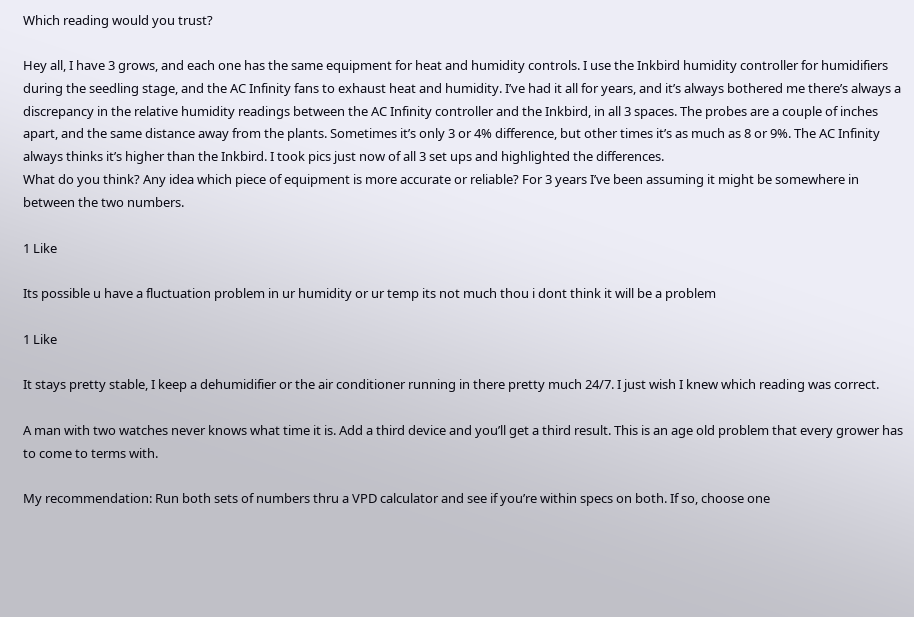Which reading would you trust?

Hey all, I have 3 grows, and each one has the same equipment for heat and humidity controls. I use the Inkbird humidity controller for humidifiers during the seedling stage, and the AC Infinity fans to exhaust heat and humidity. I’ve had it all for years, and it’s always bothered me there’s always a discrepancy in the relative humidity readings between the AC Infinity controller and the Inkbird, in all 3 spaces. The probes are a couple of inches apart, and the same distance away from the plants. Sometimes it’s only 3 or 4% difference, but other times it’s as much as 8 or 9%. The AC Infinity always thinks it’s higher than the Inkbird. I took pics just now of all 3 set ups and highlighted the differences.
What do you think? Any idea which piece of equipment is more accurate or reliable? For 3 years I’ve been assuming it might be somewhere in between the two numbers.

1 Like

Its possible u have a fluctuation problem in ur humidity or ur temp its not much thou i dont think it will be a problem

1 Like

It stays pretty stable, I keep a dehumidifier or the air conditioner running in there pretty much 24/7. I just wish I knew which reading was correct.

A man with two watches never knows what time it is. Add a third device and you’ll get a third result. This is an age old problem that every grower has to come to terms with.

My recommendation: Run both sets of numbers thru a VPD calculator and see if you’re within specs on both. If so, choose one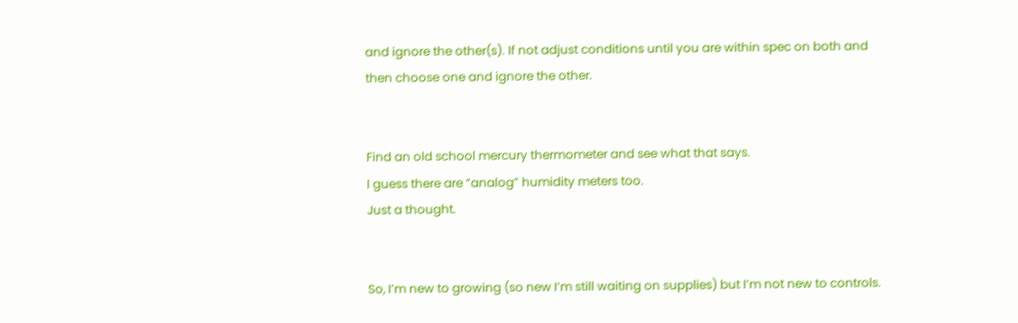and ignore the other(s). If not adjust conditions until you are within spec on both and then choose one and ignore the other.


Find an old school mercury thermometer and see what that says.
I guess there are “analog” humidity meters too.
Just a thought.


So, I’m new to growing (so new I’m still waiting on supplies) but I’m not new to controls.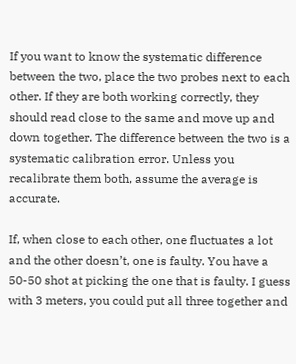If you want to know the systematic difference between the two, place the two probes next to each other. If they are both working correctly, they should read close to the same and move up and down together. The difference between the two is a systematic calibration error. Unless you recalibrate them both, assume the average is accurate.

If, when close to each other, one fluctuates a lot and the other doesn’t, one is faulty. You have a 50-50 shot at picking the one that is faulty. I guess with 3 meters, you could put all three together and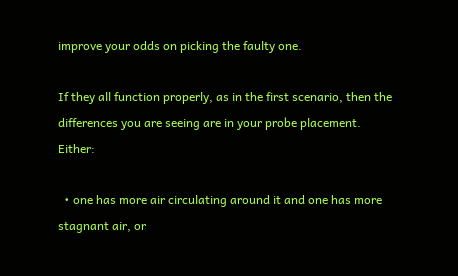improve your odds on picking the faulty one.

If they all function properly, as in the first scenario, then the differences you are seeing are in your probe placement. Either:

  • one has more air circulating around it and one has more stagnant air, or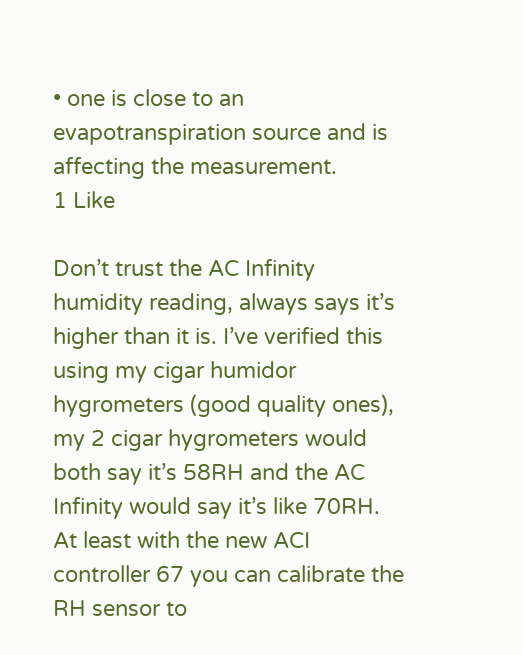• one is close to an evapotranspiration source and is affecting the measurement.
1 Like

Don’t trust the AC Infinity humidity reading, always says it’s higher than it is. I’ve verified this using my cigar humidor hygrometers (good quality ones), my 2 cigar hygrometers would both say it’s 58RH and the AC Infinity would say it’s like 70RH. At least with the new ACI controller 67 you can calibrate the RH sensor to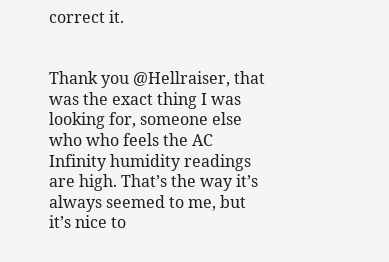correct it.


Thank you @Hellraiser, that was the exact thing I was looking for, someone else who who feels the AC Infinity humidity readings are high. That’s the way it’s always seemed to me, but it’s nice to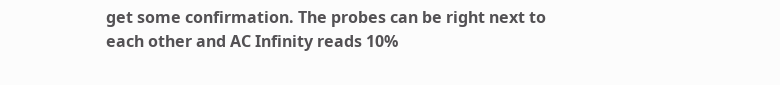get some confirmation. The probes can be right next to each other and AC Infinity reads 10%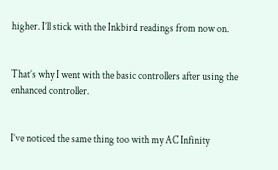higher. I’ll stick with the Inkbird readings from now on.


That’s why I went with the basic controllers after using the enhanced controller.


I’ve noticed the same thing too with my AC Infinity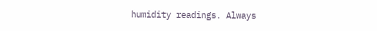humidity readings. Always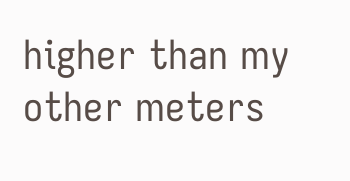higher than my other meters